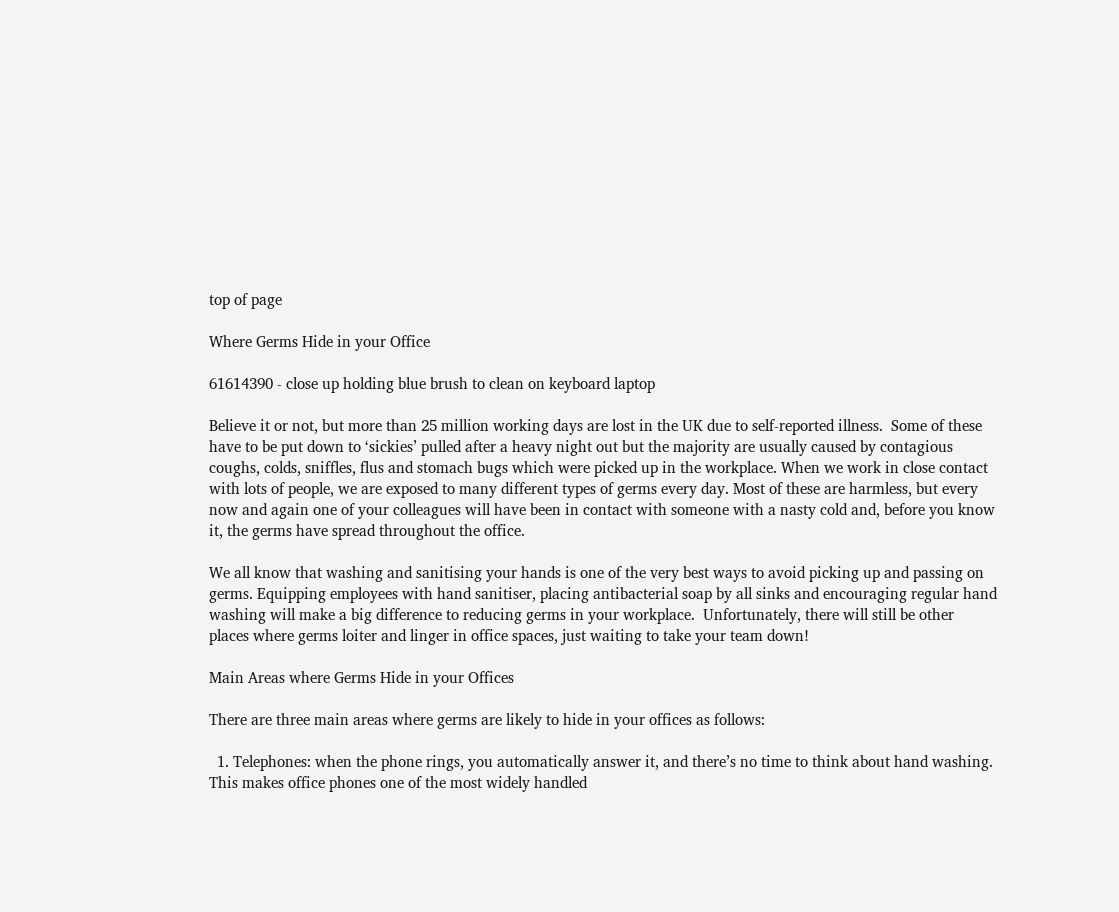top of page

Where Germs Hide in your Office

61614390 - close up holding blue brush to clean on keyboard laptop

Believe it or not, but more than 25 million working days are lost in the UK due to self-reported illness.  Some of these have to be put down to ‘sickies’ pulled after a heavy night out but the majority are usually caused by contagious coughs, colds, sniffles, flus and stomach bugs which were picked up in the workplace. When we work in close contact with lots of people, we are exposed to many different types of germs every day. Most of these are harmless, but every now and again one of your colleagues will have been in contact with someone with a nasty cold and, before you know it, the germs have spread throughout the office.

We all know that washing and sanitising your hands is one of the very best ways to avoid picking up and passing on germs. Equipping employees with hand sanitiser, placing antibacterial soap by all sinks and encouraging regular hand washing will make a big difference to reducing germs in your workplace.  Unfortunately, there will still be other places where germs loiter and linger in office spaces, just waiting to take your team down!

Main Areas where Germs Hide in your Offices

There are three main areas where germs are likely to hide in your offices as follows:

  1. Telephones: when the phone rings, you automatically answer it, and there’s no time to think about hand washing. This makes office phones one of the most widely handled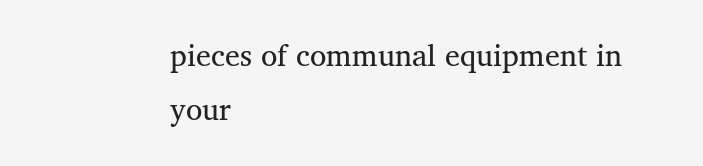pieces of communal equipment in your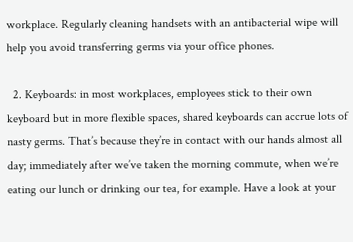workplace. Regularly cleaning handsets with an antibacterial wipe will help you avoid transferring germs via your office phones.

  2. Keyboards: in most workplaces, employees stick to their own keyboard but in more flexible spaces, shared keyboards can accrue lots of nasty germs. That’s because they’re in contact with our hands almost all day; immediately after we’ve taken the morning commute, when we’re eating our lunch or drinking our tea, for example. Have a look at your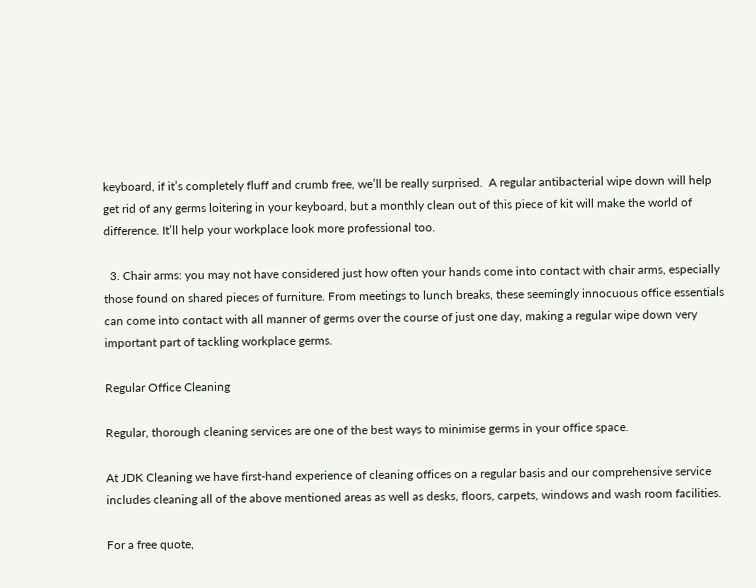keyboard, if it’s completely fluff and crumb free, we’ll be really surprised.  A regular antibacterial wipe down will help get rid of any germs loitering in your keyboard, but a monthly clean out of this piece of kit will make the world of difference. It’ll help your workplace look more professional too.

  3. Chair arms: you may not have considered just how often your hands come into contact with chair arms, especially those found on shared pieces of furniture. From meetings to lunch breaks, these seemingly innocuous office essentials can come into contact with all manner of germs over the course of just one day, making a regular wipe down very important part of tackling workplace germs.

Regular Office Cleaning

Regular, thorough cleaning services are one of the best ways to minimise germs in your office space.

At JDK Cleaning we have first-hand experience of cleaning offices on a regular basis and our comprehensive service includes cleaning all of the above mentioned areas as well as desks, floors, carpets, windows and wash room facilities.

For a free quote,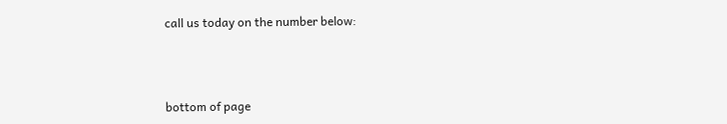call us today on the number below:



bottom of page